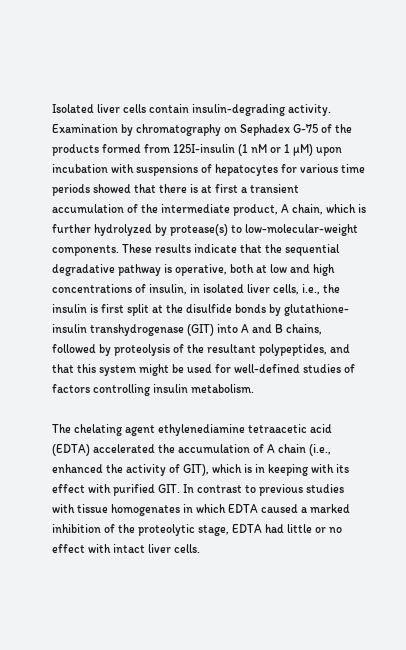Isolated liver cells contain insulin-degrading activity. Examination by chromatography on Sephadex G-75 of the products formed from 125I-insulin (1 nM or 1 µM) upon incubation with suspensions of hepatocytes for various time periods showed that there is at first a transient accumulation of the intermediate product, A chain, which is further hydrolyzed by protease(s) to low-molecular-weight components. These results indicate that the sequential degradative pathway is operative, both at low and high concentrations of insulin, in isolated liver cells, i.e., the insulin is first split at the disulfide bonds by glutathione-insulin transhydrogenase (GIT) into A and B chains, followed by proteolysis of the resultant polypeptides, and that this system might be used for well-defined studies of factors controlling insulin metabolism.

The chelating agent ethylenediamine tetraacetic acid (EDTA) accelerated the accumulation of A chain (i.e., enhanced the activity of GIT), which is in keeping with its effect with purified GIT. In contrast to previous studies with tissue homogenates in which EDTA caused a marked inhibition of the proteolytic stage, EDTA had little or no effect with intact liver cells.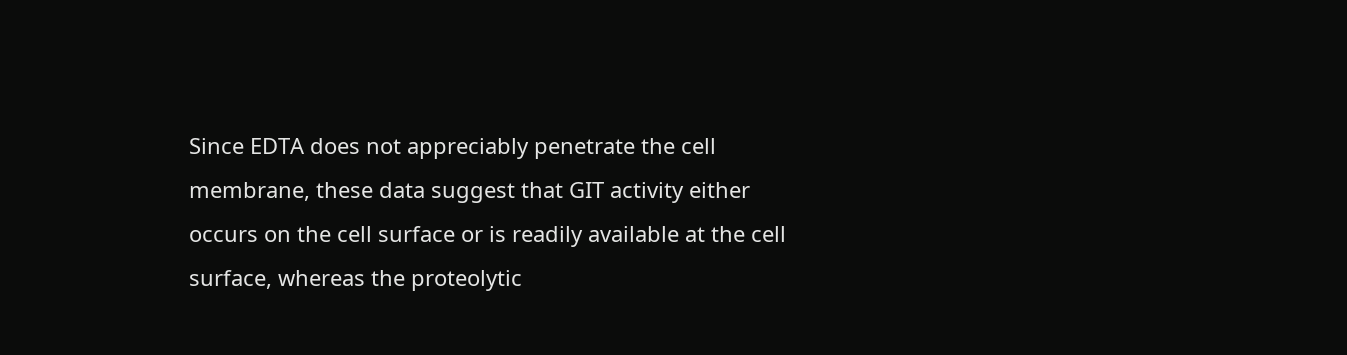Since EDTA does not appreciably penetrate the cell membrane, these data suggest that GIT activity either occurs on the cell surface or is readily available at the cell surface, whereas the proteolytic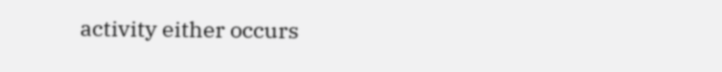activity either occurs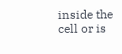inside the cell or is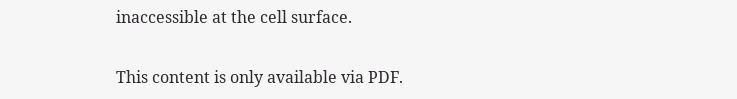inaccessible at the cell surface.

This content is only available via PDF.